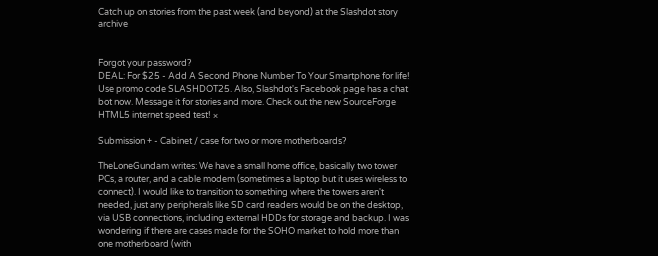Catch up on stories from the past week (and beyond) at the Slashdot story archive


Forgot your password?
DEAL: For $25 - Add A Second Phone Number To Your Smartphone for life! Use promo code SLASHDOT25. Also, Slashdot's Facebook page has a chat bot now. Message it for stories and more. Check out the new SourceForge HTML5 internet speed test! ×

Submission + - Cabinet / case for two or more motherboards?

TheLoneGundam writes: We have a small home office, basically two tower PCs, a router, and a cable modem (sometimes a laptop but it uses wireless to connect). I would like to transition to something where the towers aren't needed, just any peripherals like SD card readers would be on the desktop, via USB connections, including external HDDs for storage and backup. I was wondering if there are cases made for the SOHO market to hold more than one motherboard (with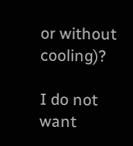or without cooling)?

I do not want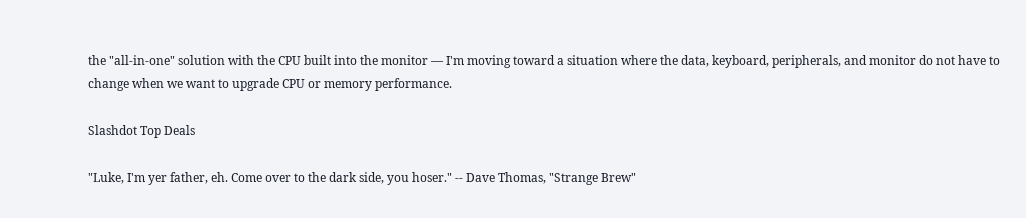the "all-in-one" solution with the CPU built into the monitor — I'm moving toward a situation where the data, keyboard, peripherals, and monitor do not have to change when we want to upgrade CPU or memory performance.

Slashdot Top Deals

"Luke, I'm yer father, eh. Come over to the dark side, you hoser." -- Dave Thomas, "Strange Brew"